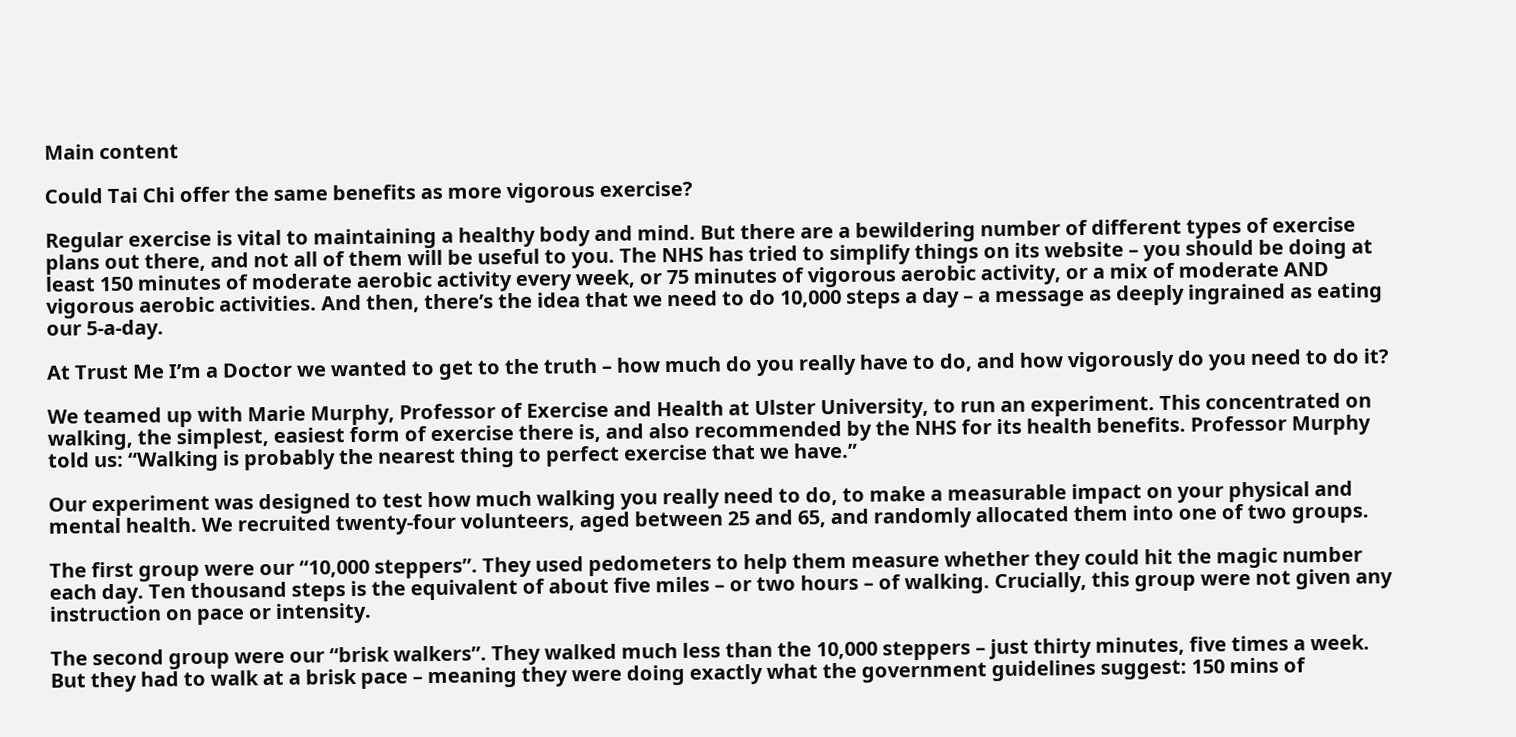Main content

Could Tai Chi offer the same benefits as more vigorous exercise?

Regular exercise is vital to maintaining a healthy body and mind. But there are a bewildering number of different types of exercise plans out there, and not all of them will be useful to you. The NHS has tried to simplify things on its website – you should be doing at least 150 minutes of moderate aerobic activity every week, or 75 minutes of vigorous aerobic activity, or a mix of moderate AND vigorous aerobic activities. And then, there’s the idea that we need to do 10,000 steps a day – a message as deeply ingrained as eating our 5-a-day.

At Trust Me I’m a Doctor we wanted to get to the truth – how much do you really have to do, and how vigorously do you need to do it?

We teamed up with Marie Murphy, Professor of Exercise and Health at Ulster University, to run an experiment. This concentrated on walking, the simplest, easiest form of exercise there is, and also recommended by the NHS for its health benefits. Professor Murphy told us: “Walking is probably the nearest thing to perfect exercise that we have.”

Our experiment was designed to test how much walking you really need to do, to make a measurable impact on your physical and mental health. We recruited twenty-four volunteers, aged between 25 and 65, and randomly allocated them into one of two groups.

The first group were our “10,000 steppers”. They used pedometers to help them measure whether they could hit the magic number each day. Ten thousand steps is the equivalent of about five miles – or two hours – of walking. Crucially, this group were not given any instruction on pace or intensity.

The second group were our “brisk walkers”. They walked much less than the 10,000 steppers – just thirty minutes, five times a week. But they had to walk at a brisk pace – meaning they were doing exactly what the government guidelines suggest: 150 mins of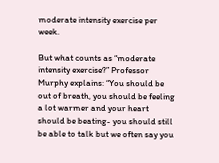moderate intensity exercise per week.

But what counts as “moderate intensity exercise?” Professor Murphy explains: “You should be out of breath, you should be feeling a lot warmer and your heart should be beating- you should still be able to talk but we often say you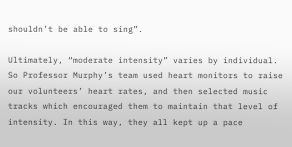shouldn’t be able to sing”.

Ultimately, “moderate intensity” varies by individual. So Professor Murphy’s team used heart monitors to raise our volunteers’ heart rates, and then selected music tracks which encouraged them to maintain that level of intensity. In this way, they all kept up a pace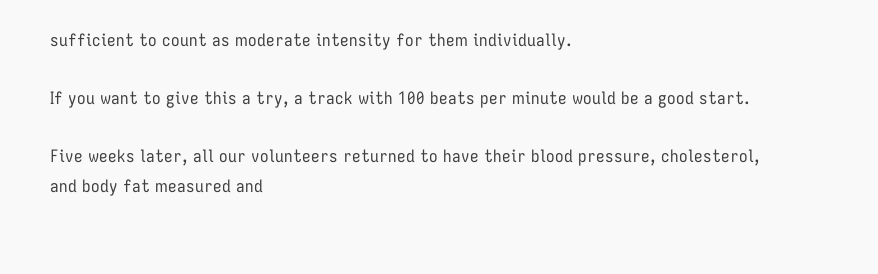sufficient to count as moderate intensity for them individually.

If you want to give this a try, a track with 100 beats per minute would be a good start.

Five weeks later, all our volunteers returned to have their blood pressure, cholesterol, and body fat measured and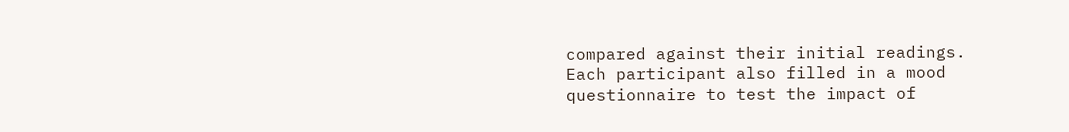compared against their initial readings. Each participant also filled in a mood questionnaire to test the impact of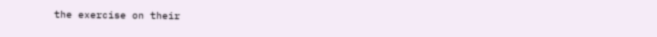the exercise on their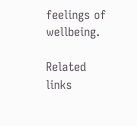feelings of wellbeing.

Related links